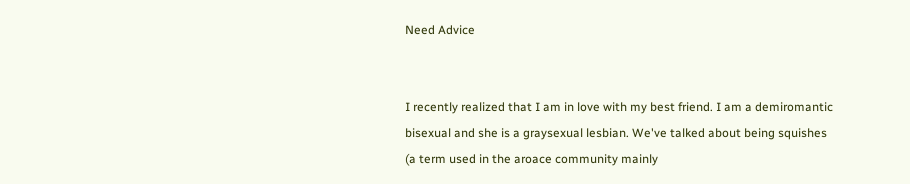Need Advice


I recently realized that I am in love with my best friend. I am a demiromantic bisexual and she is a graysexual lesbian. We've talked about being squishes (a term used in the aroace community mainly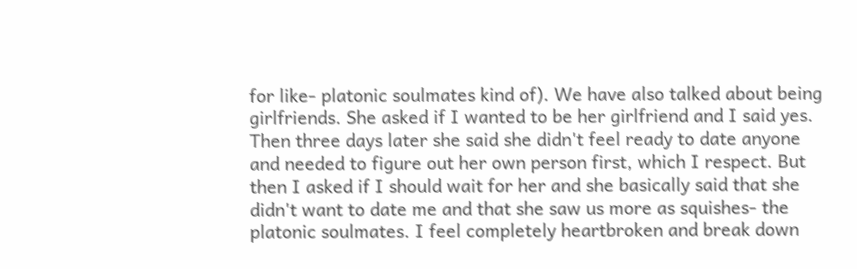for like- platonic soulmates kind of). We have also talked about being girlfriends. She asked if I wanted to be her girlfriend and I said yes. Then three days later she said she didn't feel ready to date anyone and needed to figure out her own person first, which I respect. But then I asked if I should wait for her and she basically said that she didn't want to date me and that she saw us more as squishes- the platonic soulmates. I feel completely heartbroken and break down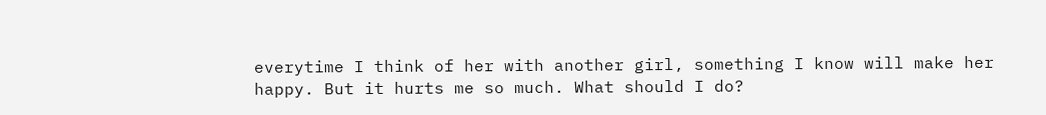everytime I think of her with another girl, something I know will make her happy. But it hurts me so much. What should I do?